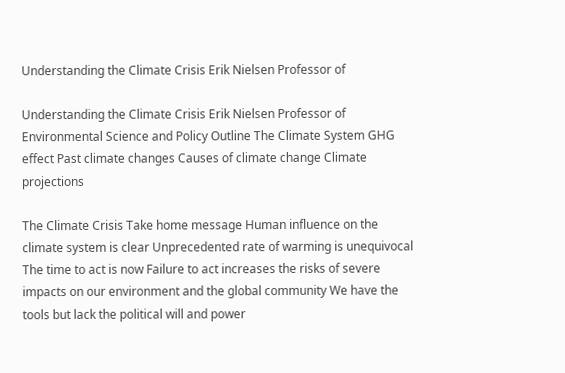Understanding the Climate Crisis Erik Nielsen Professor of

Understanding the Climate Crisis Erik Nielsen Professor of Environmental Science and Policy Outline The Climate System GHG effect Past climate changes Causes of climate change Climate projections

The Climate Crisis Take home message Human influence on the climate system is clear Unprecedented rate of warming is unequivocal The time to act is now Failure to act increases the risks of severe impacts on our environment and the global community We have the tools but lack the political will and power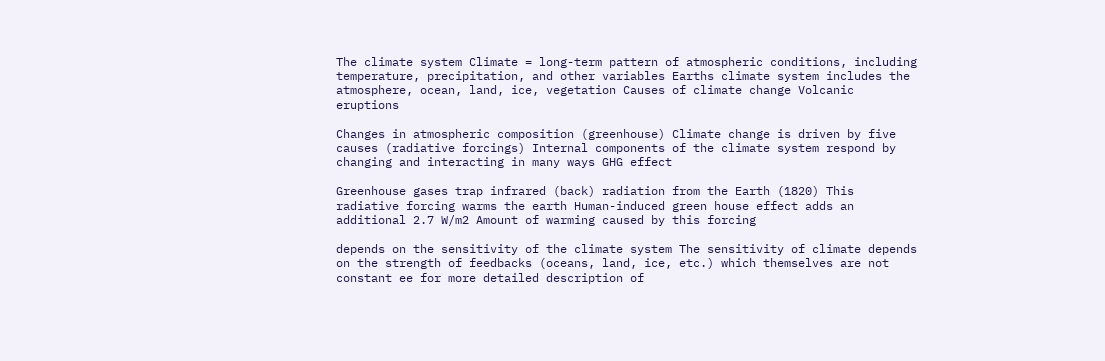The climate system Climate = long-term pattern of atmospheric conditions, including temperature, precipitation, and other variables Earths climate system includes the atmosphere, ocean, land, ice, vegetation Causes of climate change Volcanic eruptions

Changes in atmospheric composition (greenhouse) Climate change is driven by five causes (radiative forcings) Internal components of the climate system respond by changing and interacting in many ways GHG effect

Greenhouse gases trap infrared (back) radiation from the Earth (1820) This radiative forcing warms the earth Human-induced green house effect adds an additional 2.7 W/m2 Amount of warming caused by this forcing

depends on the sensitivity of the climate system The sensitivity of climate depends on the strength of feedbacks (oceans, land, ice, etc.) which themselves are not constant ee for more detailed description of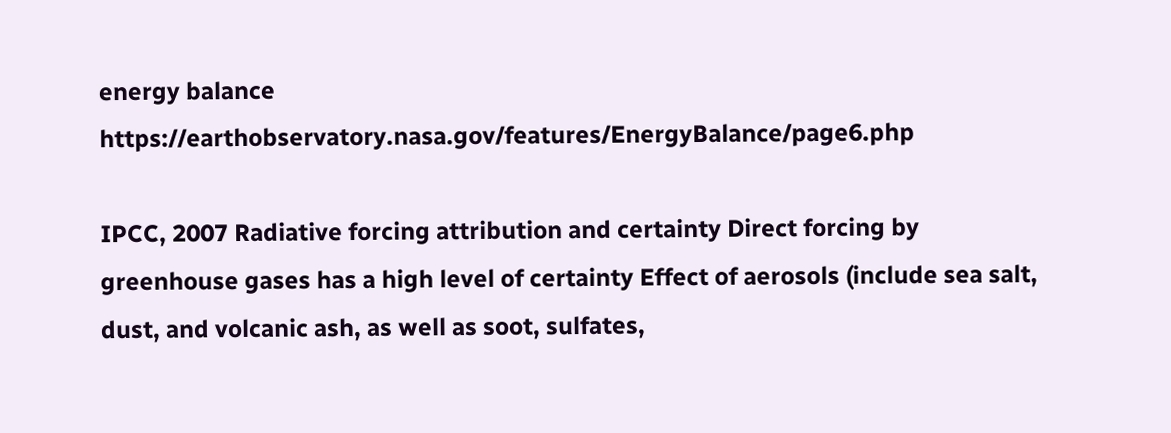energy balance https://earthobservatory.nasa.gov/features/EnergyBalance/page6.php

IPCC, 2007 Radiative forcing attribution and certainty Direct forcing by greenhouse gases has a high level of certainty Effect of aerosols (include sea salt, dust, and volcanic ash, as well as soot, sulfates,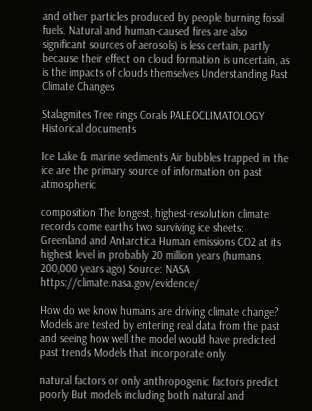and other particles produced by people burning fossil fuels. Natural and human-caused fires are also significant sources of aerosols) is less certain, partly because their effect on cloud formation is uncertain, as is the impacts of clouds themselves Understanding Past Climate Changes

Stalagmites Tree rings Corals PALEOCLIMATOLOGY Historical documents

Ice Lake & marine sediments Air bubbles trapped in the ice are the primary source of information on past atmospheric

composition The longest, highest-resolution climate records come earths two surviving ice sheets: Greenland and Antarctica Human emissions CO2 at its highest level in probably 20 million years (humans 200,000 years ago) Source: NASA https://climate.nasa.gov/evidence/

How do we know humans are driving climate change? Models are tested by entering real data from the past and seeing how well the model would have predicted past trends Models that incorporate only

natural factors or only anthropogenic factors predict poorly But models including both natural and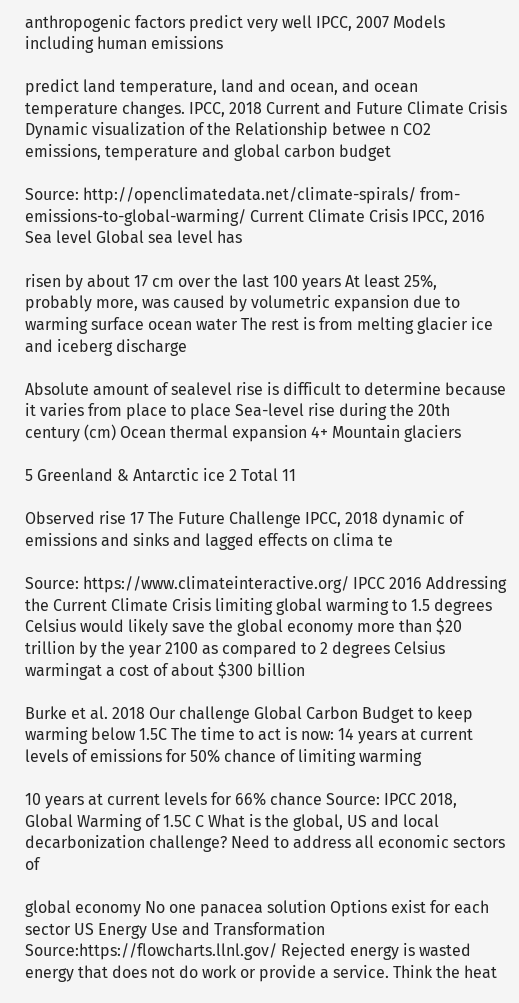anthropogenic factors predict very well IPCC, 2007 Models including human emissions

predict land temperature, land and ocean, and ocean temperature changes. IPCC, 2018 Current and Future Climate Crisis Dynamic visualization of the Relationship betwee n CO2 emissions, temperature and global carbon budget

Source: http://openclimatedata.net/climate-spirals/ from-emissions-to-global-warming/ Current Climate Crisis IPCC, 2016 Sea level Global sea level has

risen by about 17 cm over the last 100 years At least 25%, probably more, was caused by volumetric expansion due to warming surface ocean water The rest is from melting glacier ice and iceberg discharge

Absolute amount of sealevel rise is difficult to determine because it varies from place to place Sea-level rise during the 20th century (cm) Ocean thermal expansion 4+ Mountain glaciers

5 Greenland & Antarctic ice 2 Total 11

Observed rise 17 The Future Challenge IPCC, 2018 dynamic of emissions and sinks and lagged effects on clima te

Source: https://www.climateinteractive.org/ IPCC 2016 Addressing the Current Climate Crisis limiting global warming to 1.5 degrees Celsius would likely save the global economy more than $20 trillion by the year 2100 as compared to 2 degrees Celsius warmingat a cost of about $300 billion

Burke et al. 2018 Our challenge Global Carbon Budget to keep warming below 1.5C The time to act is now: 14 years at current levels of emissions for 50% chance of limiting warming

10 years at current levels for 66% chance Source: IPCC 2018, Global Warming of 1.5C C What is the global, US and local decarbonization challenge? Need to address all economic sectors of

global economy No one panacea solution Options exist for each sector US Energy Use and Transformation Source:https://flowcharts.llnl.gov/ Rejected energy is wasted energy that does not do work or provide a service. Think the heat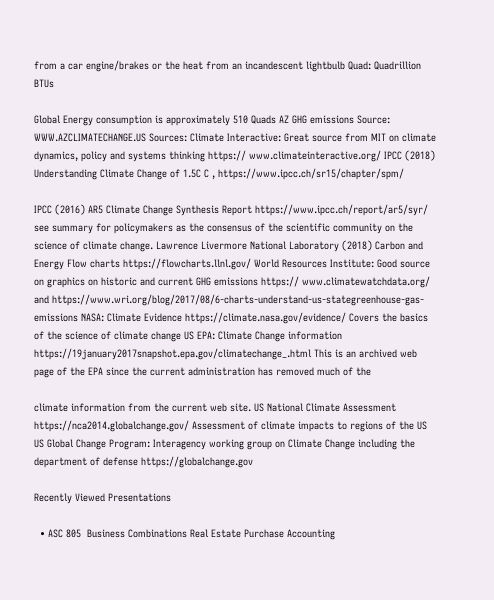from a car engine/brakes or the heat from an incandescent lightbulb Quad: Quadrillion BTUs

Global Energy consumption is approximately 510 Quads AZ GHG emissions Source: WWW.AZCLIMATECHANGE.US Sources: Climate Interactive: Great source from MIT on climate dynamics, policy and systems thinking https:// www.climateinteractive.org/ IPCC (2018) Understanding Climate Change of 1.5C C , https://www.ipcc.ch/sr15/chapter/spm/

IPCC (2016) AR5 Climate Change Synthesis Report https://www.ipcc.ch/report/ar5/syr/ see summary for policymakers as the consensus of the scientific community on the science of climate change. Lawrence Livermore National Laboratory (2018) Carbon and Energy Flow charts https://flowcharts.llnl.gov/ World Resources Institute: Good source on graphics on historic and current GHG emissions https:// www.climatewatchdata.org/ and https://www.wri.org/blog/2017/08/6-charts-understand-us-stategreenhouse-gas-emissions NASA: Climate Evidence https://climate.nasa.gov/evidence/ Covers the basics of the science of climate change US EPA: Climate Change information https://19january2017snapshot.epa.gov/climatechange_.html This is an archived web page of the EPA since the current administration has removed much of the

climate information from the current web site. US National Climate Assessment https://nca2014.globalchange.gov/ Assessment of climate impacts to regions of the US US Global Change Program: Interagency working group on Climate Change including the department of defense https://globalchange.gov

Recently Viewed Presentations

  • ASC 805  Business Combinations Real Estate Purchase Accounting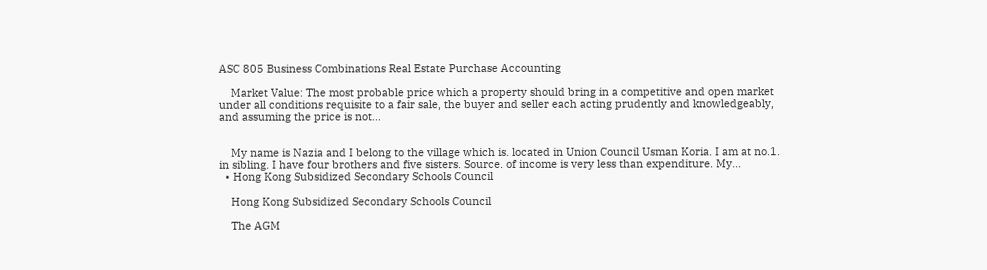ASC 805 Business Combinations Real Estate Purchase Accounting

    Market Value: The most probable price which a property should bring in a competitive and open market under all conditions requisite to a fair sale, the buyer and seller each acting prudently and knowledgeably, and assuming the price is not...


    My name is Nazia and I belong to the village which is. located in Union Council Usman Koria. I am at no.1. in sibling. I have four brothers and five sisters. Source. of income is very less than expenditure. My...
  • Hong Kong Subsidized Secondary Schools Council

    Hong Kong Subsidized Secondary Schools Council

    The AGM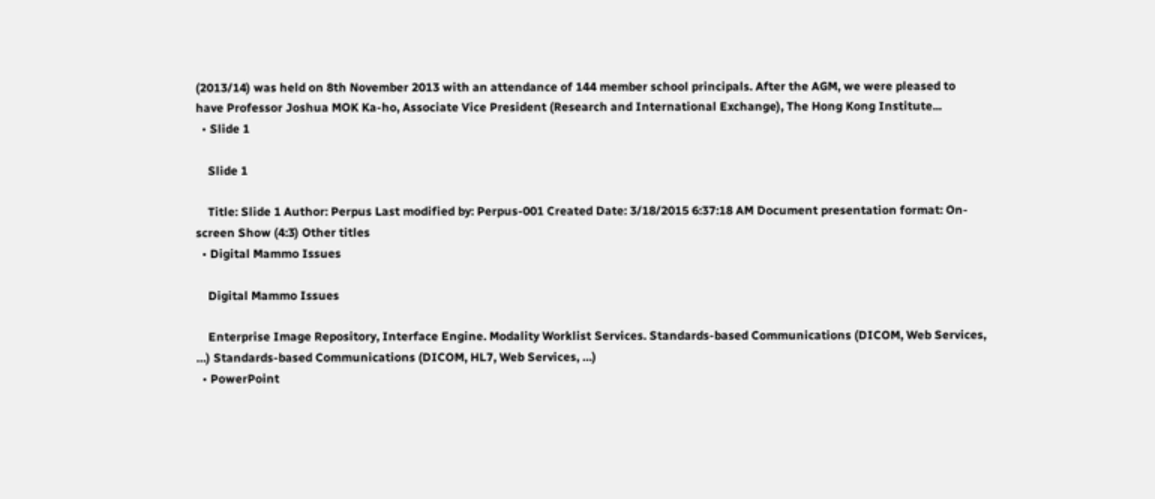(2013/14) was held on 8th November 2013 with an attendance of 144 member school principals. After the AGM, we were pleased to have Professor Joshua MOK Ka-ho, Associate Vice President (Research and International Exchange), The Hong Kong Institute...
  • Slide 1

    Slide 1

    Title: Slide 1 Author: Perpus Last modified by: Perpus-001 Created Date: 3/18/2015 6:37:18 AM Document presentation format: On-screen Show (4:3) Other titles
  • Digital Mammo Issues

    Digital Mammo Issues

    Enterprise Image Repository, Interface Engine. Modality Worklist Services. Standards-based Communications (DICOM, Web Services, …) Standards-based Communications (DICOM, HL7, Web Services, …)
  • PowerPoint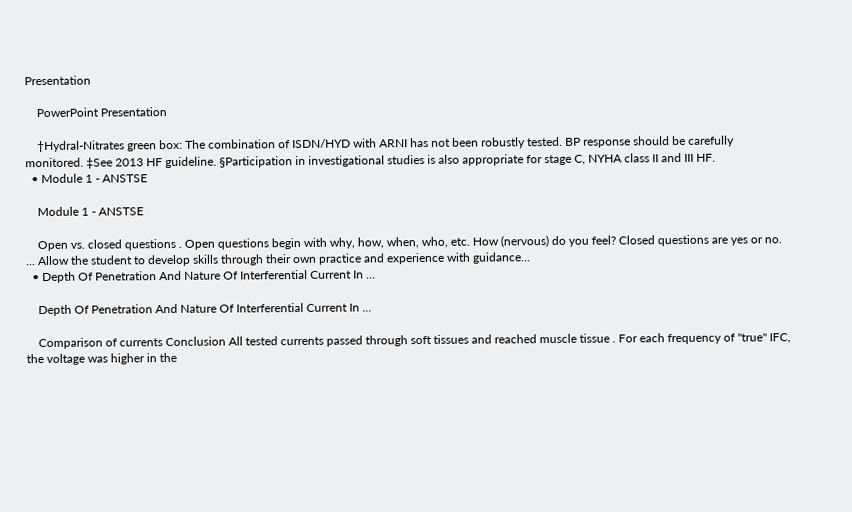Presentation

    PowerPoint Presentation

    †Hydral-Nitrates green box: The combination of ISDN/HYD with ARNI has not been robustly tested. BP response should be carefully monitored. ‡See 2013 HF guideline. §Participation in investigational studies is also appropriate for stage C, NYHA class II and III HF.
  • Module 1 - ANSTSE

    Module 1 - ANSTSE

    Open vs. closed questions . Open questions begin with why, how, when, who, etc. How (nervous) do you feel? Closed questions are yes or no. ... Allow the student to develop skills through their own practice and experience with guidance...
  • Depth Of Penetration And Nature Of Interferential Current In ...

    Depth Of Penetration And Nature Of Interferential Current In ...

    Comparison of currents Conclusion All tested currents passed through soft tissues and reached muscle tissue . For each frequency of "true" IFC, the voltage was higher in the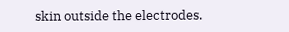skin outside the electrodes.